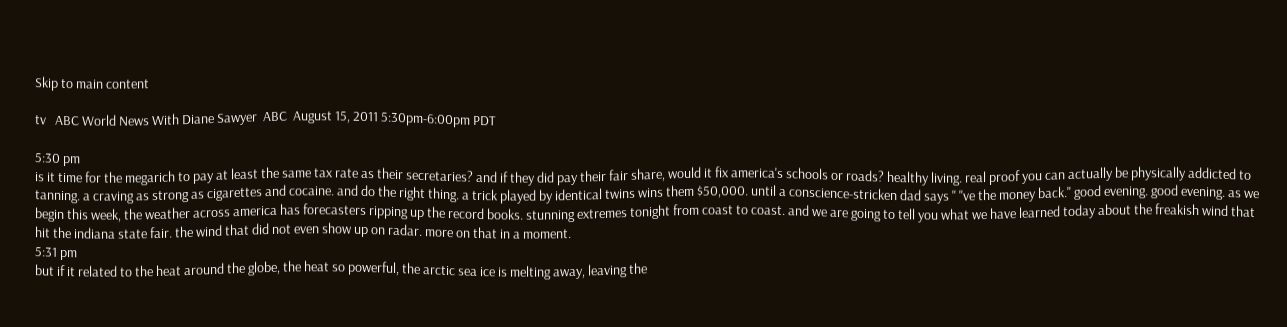Skip to main content

tv   ABC World News With Diane Sawyer  ABC  August 15, 2011 5:30pm-6:00pm PDT

5:30 pm
is it time for the megarich to pay at least the same tax rate as their secretaries? and if they did pay their fair share, would it fix america's schools or roads? healthy living. real proof you can actually be physically addicted to tanning. a craving as strong as cigarettes and cocaine. and do the right thing. a trick played by identical twins wins them $50,000. until a conscience-stricken dad says " "ve the money back." good evening. good evening. as we begin this week, the weather across america has forecasters ripping up the record books. stunning extremes tonight from coast to coast. and we are going to tell you what we have learned today about the freakish wind that hit the indiana state fair. the wind that did not even show up on radar. more on that in a moment.
5:31 pm
but if it related to the heat around the globe, the heat so powerful, the arctic sea ice is melting away, leaving the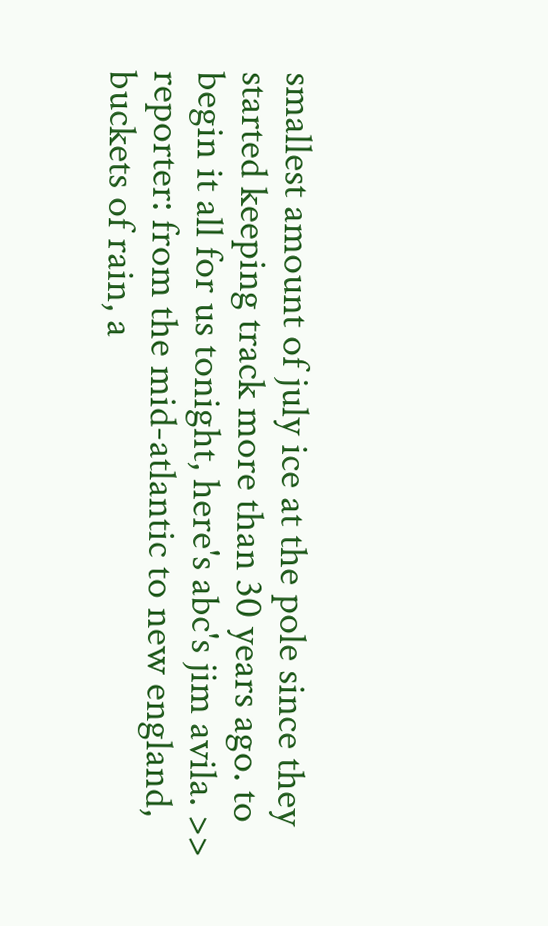smallest amount of july ice at the pole since they started keeping track more than 30 years ago. to begin it all for us tonight, here's abc's jim avila. >> reporter: from the mid-atlantic to new england, buckets of rain, a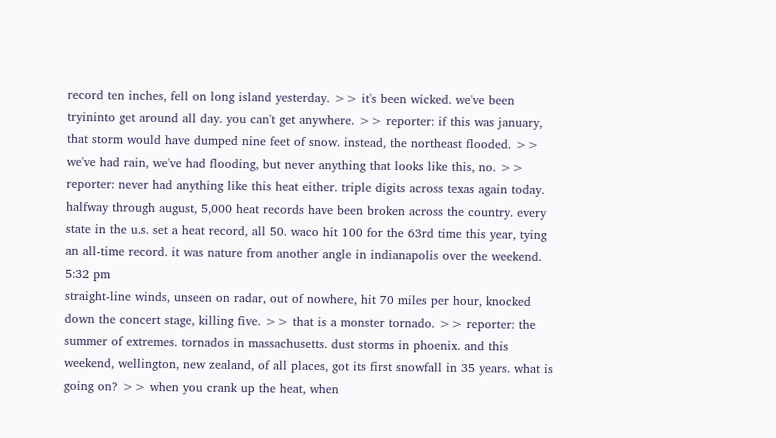record ten inches, fell on long island yesterday. >> it's been wicked. we've been tryininto get around all day. you can't get anywhere. >> reporter: if this was january, that storm would have dumped nine feet of snow. instead, the northeast flooded. >> we've had rain, we've had flooding, but never anything that looks like this, no. >> reporter: never had anything like this heat either. triple digits across texas again today. halfway through august, 5,000 heat records have been broken across the country. every state in the u.s. set a heat record, all 50. waco hit 100 for the 63rd time this year, tying an all-time record. it was nature from another angle in indianapolis over the weekend.
5:32 pm
straight-line winds, unseen on radar, out of nowhere, hit 70 miles per hour, knocked down the concert stage, killing five. >> that is a monster tornado. >> reporter: the summer of extremes. tornados in massachusetts. dust storms in phoenix. and this weekend, wellington, new zealand, of all places, got its first snowfall in 35 years. what is going on? >> when you crank up the heat, when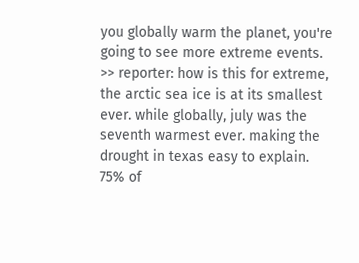you globally warm the planet, you're going to see more extreme events. >> reporter: how is this for extreme, the arctic sea ice is at its smallest ever. while globally, july was the seventh warmest ever. making the drought in texas easy to explain. 75% of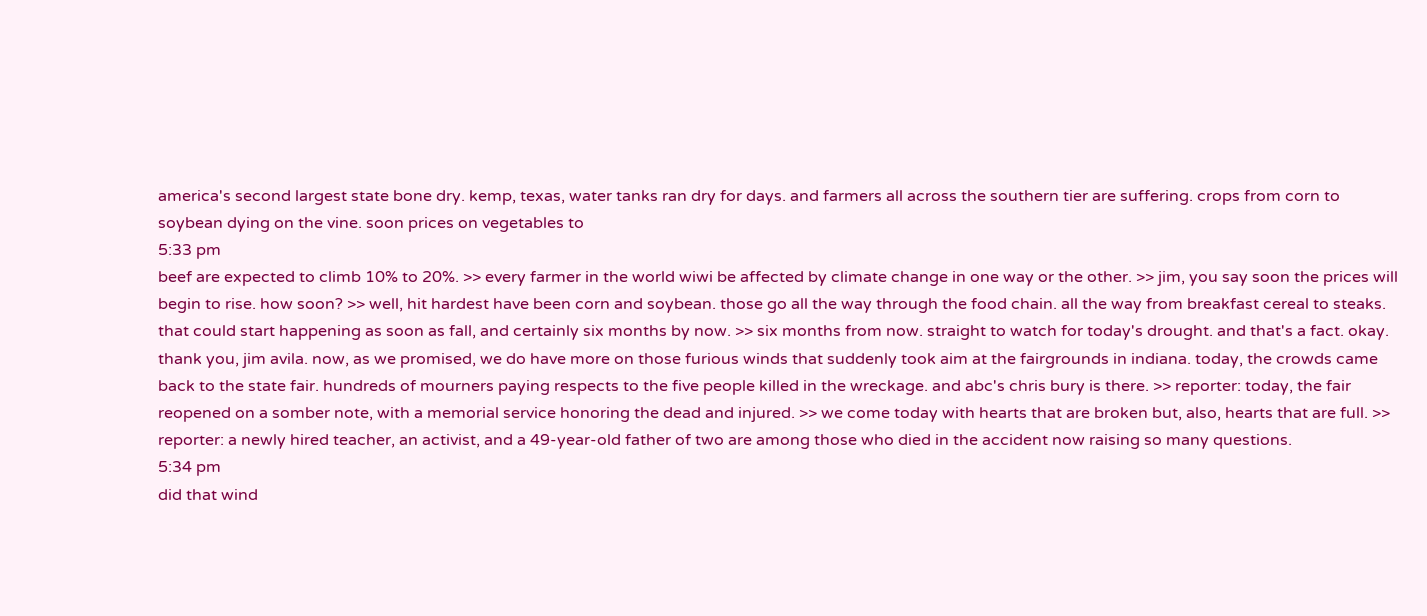america's second largest state bone dry. kemp, texas, water tanks ran dry for days. and farmers all across the southern tier are suffering. crops from corn to soybean dying on the vine. soon prices on vegetables to
5:33 pm
beef are expected to climb 10% to 20%. >> every farmer in the world wiwi be affected by climate change in one way or the other. >> jim, you say soon the prices will begin to rise. how soon? >> well, hit hardest have been corn and soybean. those go all the way through the food chain. all the way from breakfast cereal to steaks. that could start happening as soon as fall, and certainly six months by now. >> six months from now. straight to watch for today's drought. and that's a fact. okay. thank you, jim avila. now, as we promised, we do have more on those furious winds that suddenly took aim at the fairgrounds in indiana. today, the crowds came back to the state fair. hundreds of mourners paying respects to the five people killed in the wreckage. and abc's chris bury is there. >> reporter: today, the fair reopened on a somber note, with a memorial service honoring the dead and injured. >> we come today with hearts that are broken but, also, hearts that are full. >> reporter: a newly hired teacher, an activist, and a 49-year-old father of two are among those who died in the accident now raising so many questions.
5:34 pm
did that wind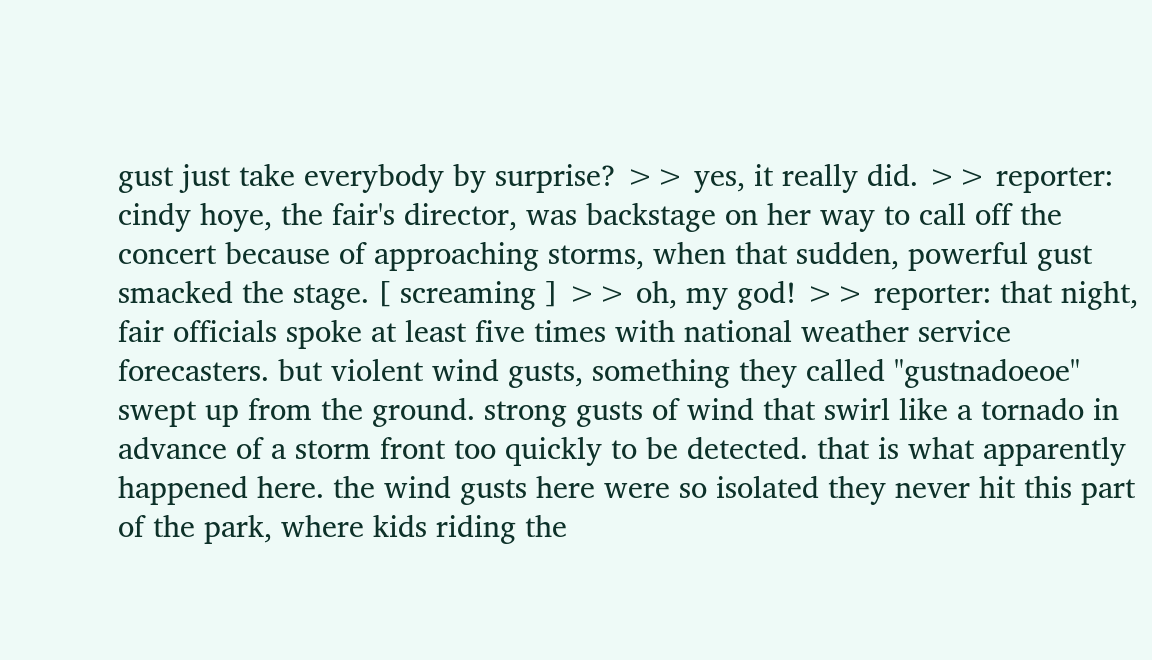gust just take everybody by surprise? >> yes, it really did. >> reporter: cindy hoye, the fair's director, was backstage on her way to call off the concert because of approaching storms, when that sudden, powerful gust smacked the stage. [ screaming ] >> oh, my god! >> reporter: that night, fair officials spoke at least five times with national weather service forecasters. but violent wind gusts, something they called "gustnadoeoe" swept up from the ground. strong gusts of wind that swirl like a tornado in advance of a storm front too quickly to be detected. that is what apparently happened here. the wind gusts here were so isolated they never hit this part of the park, where kids riding the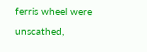ferris wheel were unscathed,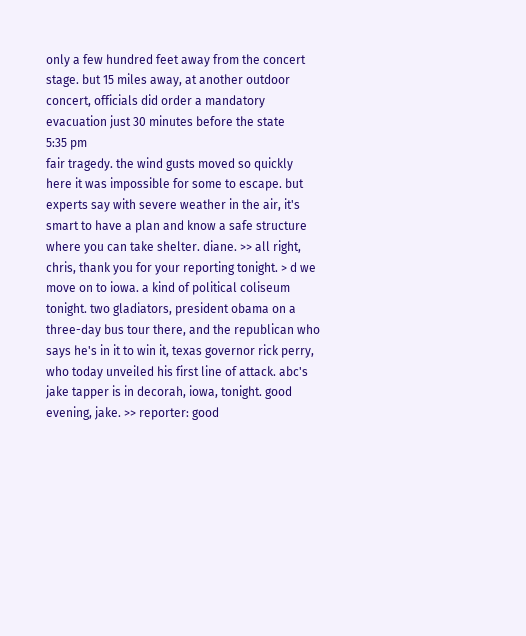only a few hundred feet away from the concert stage. but 15 miles away, at another outdoor concert, officials did order a mandatory evacuation just 30 minutes before the state
5:35 pm
fair tragedy. the wind gusts moved so quickly here it was impossible for some to escape. but experts say with severe weather in the air, it's smart to have a plan and know a safe structure where you can take shelter. diane. >> all right, chris, thank you for your reporting tonight. > d we move on to iowa. a kind of political coliseum tonight. two gladiators, president obama on a three-day bus tour there, and the republican who says he's in it to win it, texas governor rick perry, who today unveiled his first line of attack. abc's jake tapper is in decorah, iowa, tonight. good evening, jake. >> reporter: good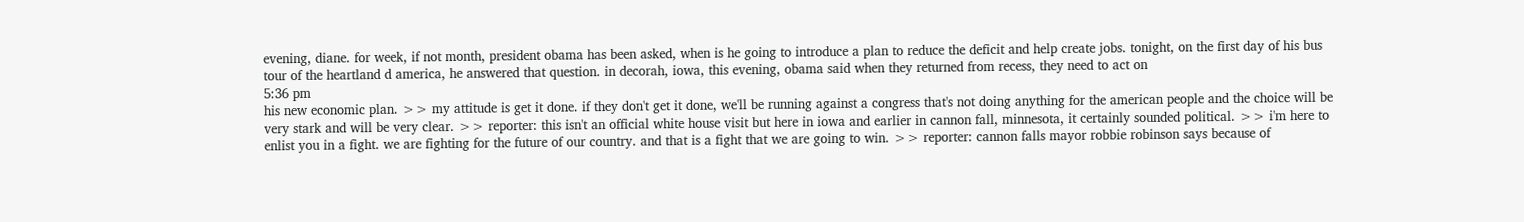evening, diane. for week, if not month, president obama has been asked, when is he going to introduce a plan to reduce the deficit and help create jobs. tonight, on the first day of his bus tour of the heartland d america, he answered that question. in decorah, iowa, this evening, obama said when they returned from recess, they need to act on
5:36 pm
his new economic plan. >> my attitude is get it done. if they don't get it done, we'll be running against a congress that's not doing anything for the american people and the choice will be very stark and will be very clear. >> reporter: this isn't an official white house visit but here in iowa and earlier in cannon fall, minnesota, it certainly sounded political. >> i'm here to enlist you in a fight. we are fighting for the future of our country. and that is a fight that we are going to win. >> reporter: cannon falls mayor robbie robinson says because of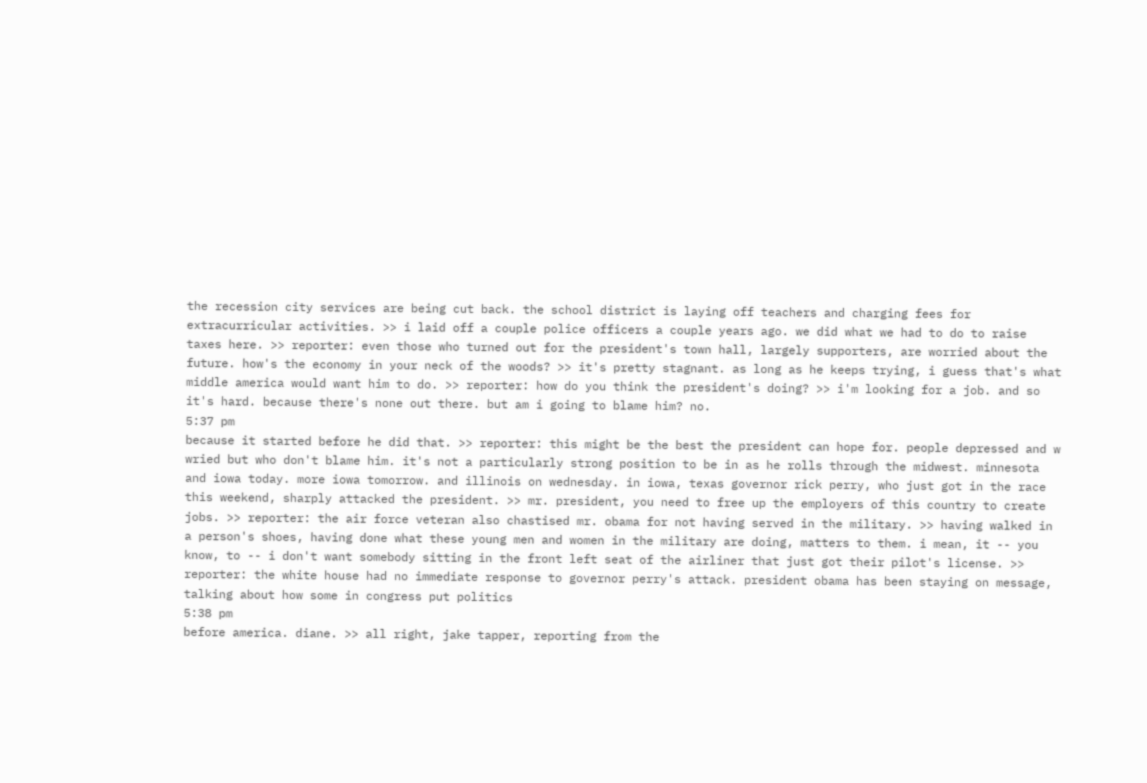the recession city services are being cut back. the school district is laying off teachers and charging fees for extracurricular activities. >> i laid off a couple police officers a couple years ago. we did what we had to do to raise taxes here. >> reporter: even those who turned out for the president's town hall, largely supporters, are worried about the future. how's the economy in your neck of the woods? >> it's pretty stagnant. as long as he keeps trying, i guess that's what middle america would want him to do. >> reporter: how do you think the president's doing? >> i'm looking for a job. and so it's hard. because there's none out there. but am i going to blame him? no.
5:37 pm
because it started before he did that. >> reporter: this might be the best the president can hope for. people depressed and w wried but who don't blame him. it's not a particularly strong position to be in as he rolls through the midwest. minnesota and iowa today. more iowa tomorrow. and illinois on wednesday. in iowa, texas governor rick perry, who just got in the race this weekend, sharply attacked the president. >> mr. president, you need to free up the employers of this country to create jobs. >> reporter: the air force veteran also chastised mr. obama for not having served in the military. >> having walked in a person's shoes, having done what these young men and women in the military are doing, matters to them. i mean, it -- you know, to -- i don't want somebody sitting in the front left seat of the airliner that just got their pilot's license. >> reporter: the white house had no immediate response to governor perry's attack. president obama has been staying on message, talking about how some in congress put politics
5:38 pm
before america. diane. >> all right, jake tapper, reporting from the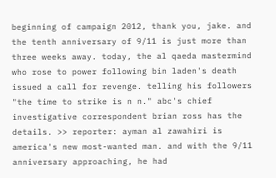beginning of campaign 2012, thank you, jake. and the tenth anniversary of 9/11 is just more than three weeks away. today, the al qaeda mastermind who rose to power following bin laden's death issued a call for revenge. telling his followers "the time to strike is n n." abc's chief investigative correspondent brian ross has the details. >> reporter: ayman al zawahiri is america's new most-wanted man. and with the 9/11 anniversary approaching, he had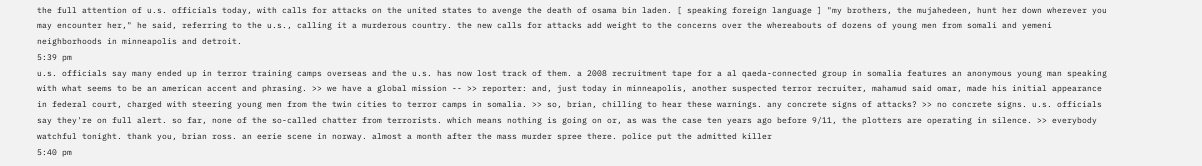the full attention of u.s. officials today, with calls for attacks on the united states to avenge the death of osama bin laden. [ speaking foreign language ] "my brothers, the mujahedeen, hunt her down wherever you may encounter her," he said, referring to the u.s., calling it a murderous country. the new calls for attacks add weight to the concerns over the whereabouts of dozens of young men from somali and yemeni neighborhoods in minneapolis and detroit.
5:39 pm
u.s. officials say many ended up in terror training camps overseas and the u.s. has now lost track of them. a 2008 recruitment tape for a al qaeda-connected group in somalia features an anonymous young man speaking with what seems to be an american accent and phrasing. >> we have a global mission -- >> reporter: and, just today in minneapolis, another suspected terror recruiter, mahamud said omar, made his initial appearance in federal court, charged with steering young men from the twin cities to terror camps in somalia. >> so, brian, chilling to hear these warnings. any concrete signs of attacks? >> no concrete signs. u.s. officials say they're on full alert. so far, none of the so-called chatter from terrorists. which means nothing is going on or, as was the case ten years ago before 9/11, the plotters are operating in silence. >> everybody watchful tonight. thank you, brian ross. an eerie scene in norway. almost a month after the mass murder spree there. police put the admitted killer
5:40 pm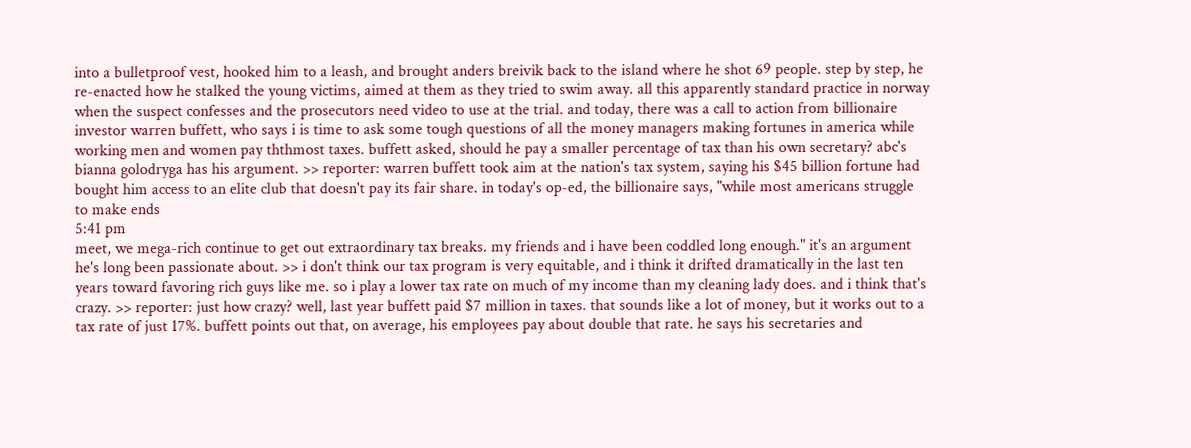into a bulletproof vest, hooked him to a leash, and brought anders breivik back to the island where he shot 69 people. step by step, he re-enacted how he stalked the young victims, aimed at them as they tried to swim away. all this apparently standard practice in norway when the suspect confesses and the prosecutors need video to use at the trial. and today, there was a call to action from billionaire investor warren buffett, who says i is time to ask some tough questions of all the money managers making fortunes in america while working men and women pay ththmost taxes. buffett asked, should he pay a smaller percentage of tax than his own secretary? abc's bianna golodryga has his argument. >> reporter: warren buffett took aim at the nation's tax system, saying his $45 billion fortune had bought him access to an elite club that doesn't pay its fair share. in today's op-ed, the billionaire says, "while most americans struggle to make ends
5:41 pm
meet, we mega-rich continue to get out extraordinary tax breaks. my friends and i have been coddled long enough." it's an argument he's long been passionate about. >> i don't think our tax program is very equitable, and i think it drifted dramatically in the last ten years toward favoring rich guys like me. so i play a lower tax rate on much of my income than my cleaning lady does. and i think that's crazy. >> reporter: just how crazy? well, last year buffett paid $7 million in taxes. that sounds like a lot of money, but it works out to a tax rate of just 17%. buffett points out that, on average, his employees pay about double that rate. he says his secretaries and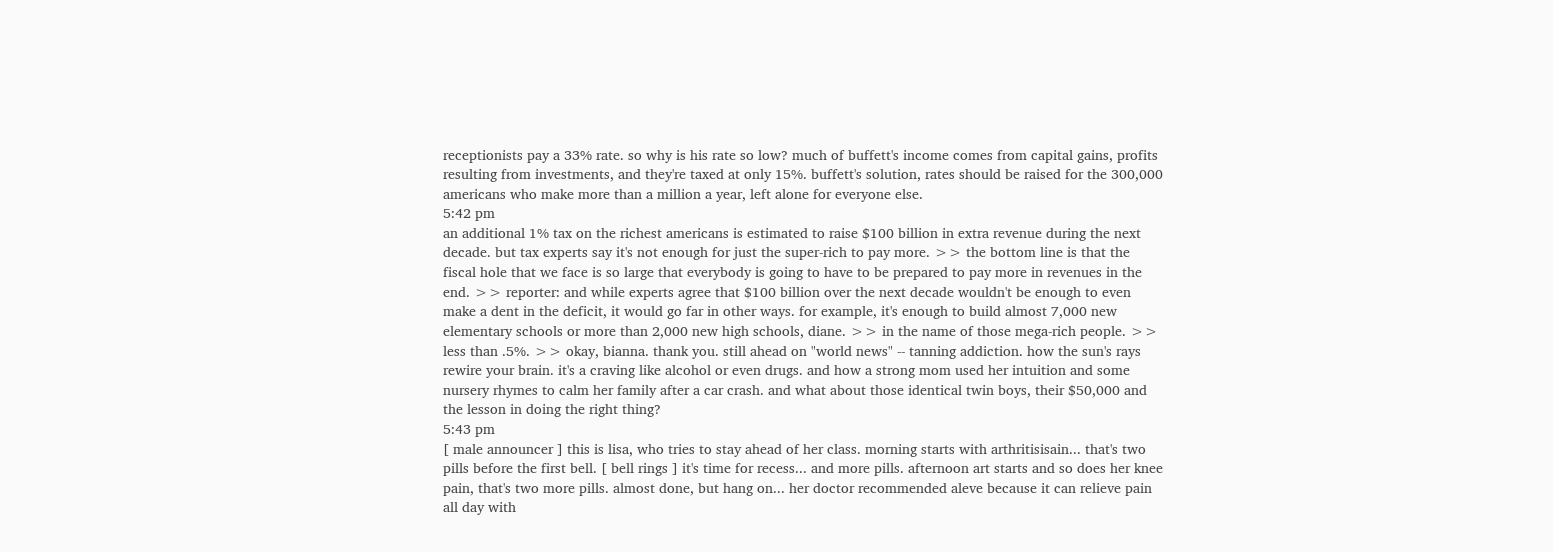receptionists pay a 33% rate. so why is his rate so low? much of buffett's income comes from capital gains, profits resulting from investments, and they're taxed at only 15%. buffett's solution, rates should be raised for the 300,000 americans who make more than a million a year, left alone for everyone else.
5:42 pm
an additional 1% tax on the richest americans is estimated to raise $100 billion in extra revenue during the next decade. but tax experts say it's not enough for just the super-rich to pay more. >> the bottom line is that the fiscal hole that we face is so large that everybody is going to have to be prepared to pay more in revenues in the end. >> reporter: and while experts agree that $100 billion over the next decade wouldn't be enough to even make a dent in the deficit, it would go far in other ways. for example, it's enough to build almost 7,000 new elementary schools or more than 2,000 new high schools, diane. >> in the name of those mega-rich people. >> less than .5%. >> okay, bianna. thank you. still ahead on "world news" -- tanning addiction. how the sun's rays rewire your brain. it's a craving like alcohol or even drugs. and how a strong mom used her intuition and some nursery rhymes to calm her family after a car crash. and what about those identical twin boys, their $50,000 and the lesson in doing the right thing?
5:43 pm
[ male announcer ] this is lisa, who tries to stay ahead of her class. morning starts with arthritisisain... that's two pills before the first bell. [ bell rings ] it's time for recess... and more pills. afternoon art starts and so does her knee pain, that's two more pills. almost done, but hang on... her doctor recommended aleve because it can relieve pain all day with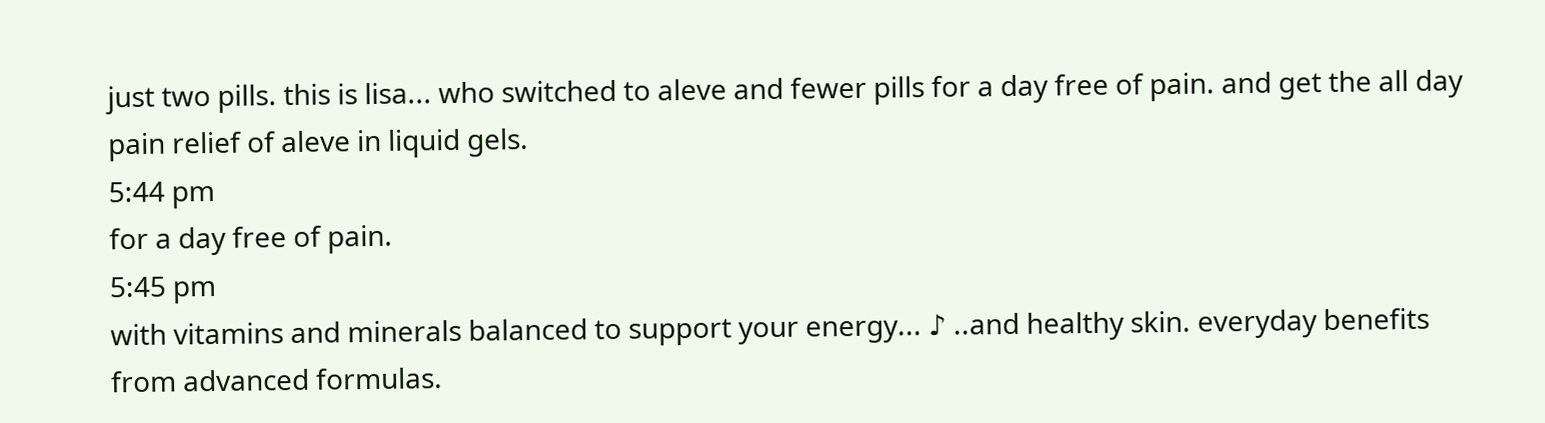just two pills. this is lisa... who switched to aleve and fewer pills for a day free of pain. and get the all day pain relief of aleve in liquid gels.
5:44 pm
for a day free of pain.
5:45 pm
with vitamins and minerals balanced to support your energy... ♪ ..and healthy skin. everyday benefits from advanced formulas.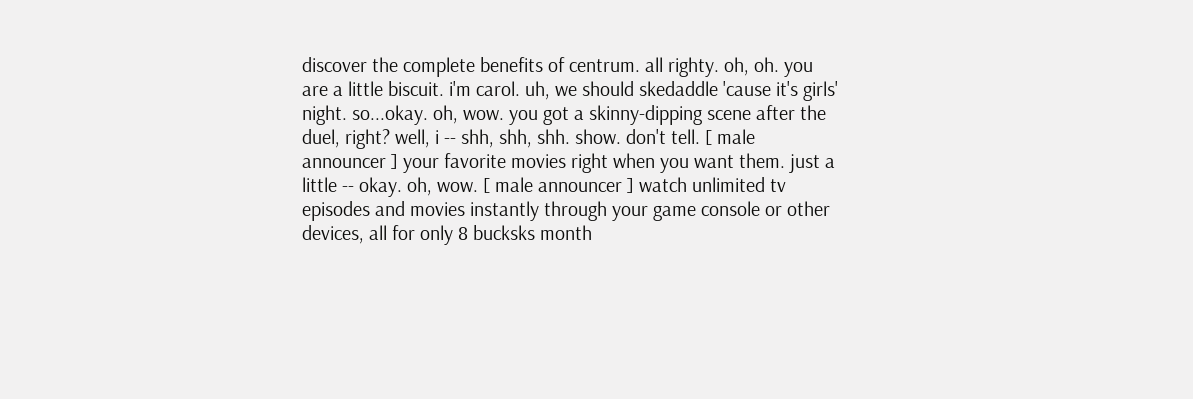discover the complete benefits of centrum. all righty. oh, oh. you are a little biscuit. i'm carol. uh, we should skedaddle 'cause it's girls' night. so...okay. oh, wow. you got a skinny-dipping scene after the duel, right? well, i -- shh, shh, shh. show. don't tell. [ male announcer ] your favorite movies right when you want them. just a little -- okay. oh, wow. [ male announcer ] watch unlimited tv episodes and movies instantly through your game console or other devices, all for only 8 bucksks month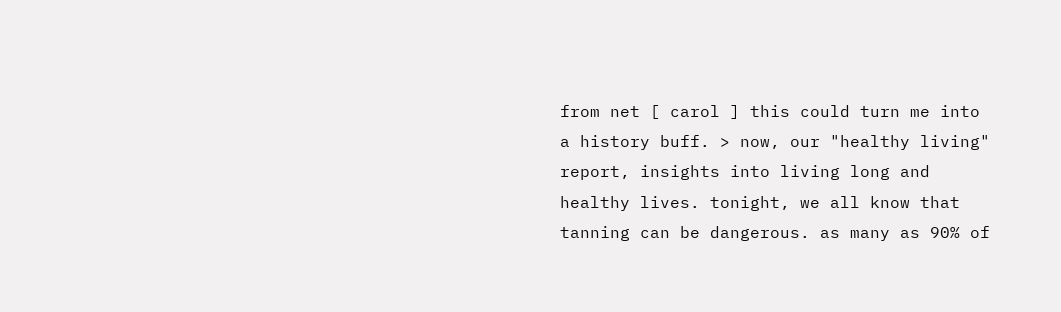from net [ carol ] this could turn me into a history buff. > now, our "healthy living" report, insights into living long and healthy lives. tonight, we all know that tanning can be dangerous. as many as 90% of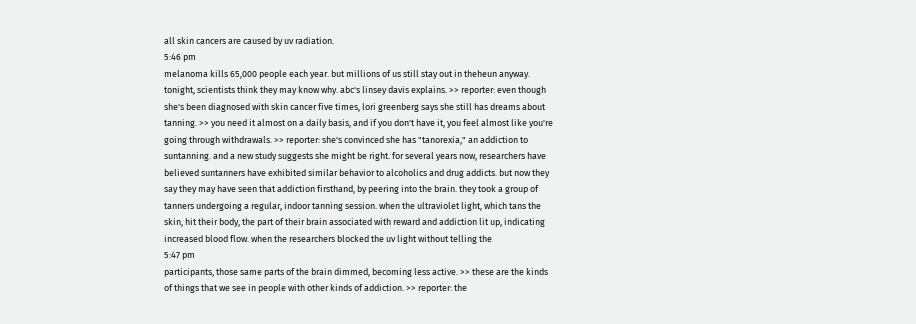all skin cancers are caused by uv radiation.
5:46 pm
melanoma kills 65,000 people each year. but millions of us still stay out in theheun anyway. tonight, scientists think they may know why. abc's linsey davis explains. >> reporter: even though she's been diagnosed with skin cancer five times, lori greenberg says she still has dreams about tanning. >> you need it almost on a daily basis, and if you don't have it, you feel almost like you're going through withdrawals. >> reporter: she's convinced she has "tanorexia," an addiction to suntanning. and a new study suggests she might be right. for several years now, researchers have believed suntanners have exhibited similar behavior to alcoholics and drug addicts. but now they say they may have seen that addiction firsthand, by peering into the brain. they took a group of tanners undergoing a regular, indoor tanning session. when the ultraviolet light, which tans the skin, hit their body, the part of their brain associated with reward and addiction lit up, indicating increased blood flow. when the researchers blocked the uv light without telling the
5:47 pm
participants, those same parts of the brain dimmed, becoming less active. >> these are the kinds of things that we see in people with other kinds of addiction. >> reporter: the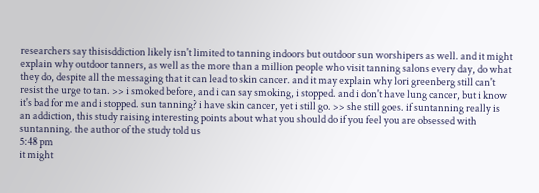researchers say thisisddiction likely isn't limited to tanning indoors but outdoor sun worshipers as well. and it might explain why outdoor tanners, as well as the more than a million people who visit tanning salons every day, do what they do, despite all the messaging that it can lead to skin cancer. and it may explain why lori greenberg still can't resist the urge to tan. >> i smoked before, and i can say smoking, i stopped. and i don't have lung cancer, but i know it's bad for me and i stopped. sun tanning? i have skin cancer, yet i still go. >> she still goes. if suntanning really is an addiction, this study raising interesting points about what you should do if you feel you are obsessed with suntanning. the author of the study told us
5:48 pm
it might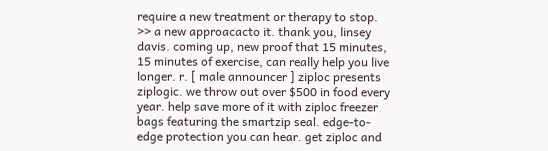require a new treatment or therapy to stop. >> a new approacacto it. thank you, linsey davis. coming up, new proof that 15 minutes, 15 minutes of exercise, can really help you live longer. r. [ male announcer ] ziploc presents ziplogic. we throw out over $500 in food every year. help save more of it with ziploc freezer bags featuring the smartzip seal. edge-to-edge protection you can hear. get ziploc and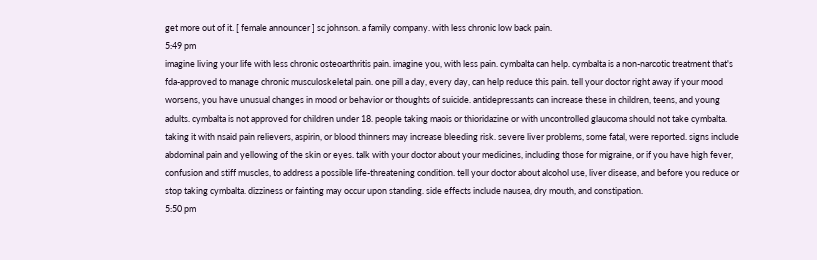get more out of it. [ female announcer ] sc johnson. a family company. with less chronic low back pain.
5:49 pm
imagine living your life with less chronic osteoarthritis pain. imagine you, with less pain. cymbalta can help. cymbalta is a non-narcotic treatment that's fda-approved to manage chronic musculoskeletal pain. one pill a day, every day, can help reduce this pain. tell your doctor right away if your mood worsens, you have unusual changes in mood or behavior or thoughts of suicide. antidepressants can increase these in children, teens, and young adults. cymbalta is not approved for children under 18. people taking maois or thioridazine or with uncontrolled glaucoma should not take cymbalta. taking it with nsaid pain relievers, aspirin, or blood thinners may increase bleeding risk. severe liver problems, some fatal, were reported. signs include abdominal pain and yellowing of the skin or eyes. talk with your doctor about your medicines, including those for migraine, or if you have high fever, confusion and stiff muscles, to address a possible life-threatening condition. tell your doctor about alcohol use, liver disease, and before you reduce or stop taking cymbalta. dizziness or fainting may occur upon standing. side effects include nausea, dry mouth, and constipation.
5:50 pm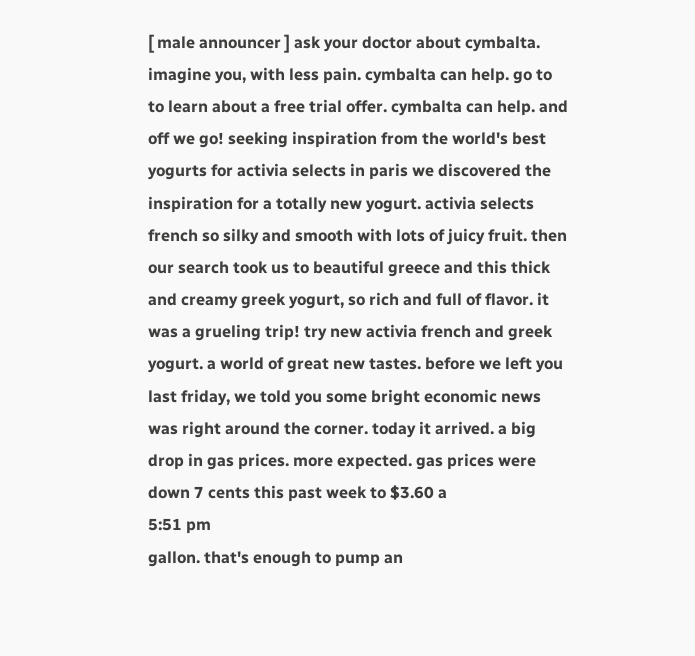[ male announcer ] ask your doctor about cymbalta. imagine you, with less pain. cymbalta can help. go to to learn about a free trial offer. cymbalta can help. and off we go! seeking inspiration from the world's best yogurts for activia selects in paris we discovered the inspiration for a totally new yogurt. activia selects french so silky and smooth with lots of juicy fruit. then our search took us to beautiful greece and this thick and creamy greek yogurt, so rich and full of flavor. it was a grueling trip! try new activia french and greek yogurt. a world of great new tastes. before we left you last friday, we told you some bright economic news was right around the corner. today it arrived. a big drop in gas prices. more expected. gas prices were down 7 cents this past week to $3.60 a
5:51 pm
gallon. that's enough to pump an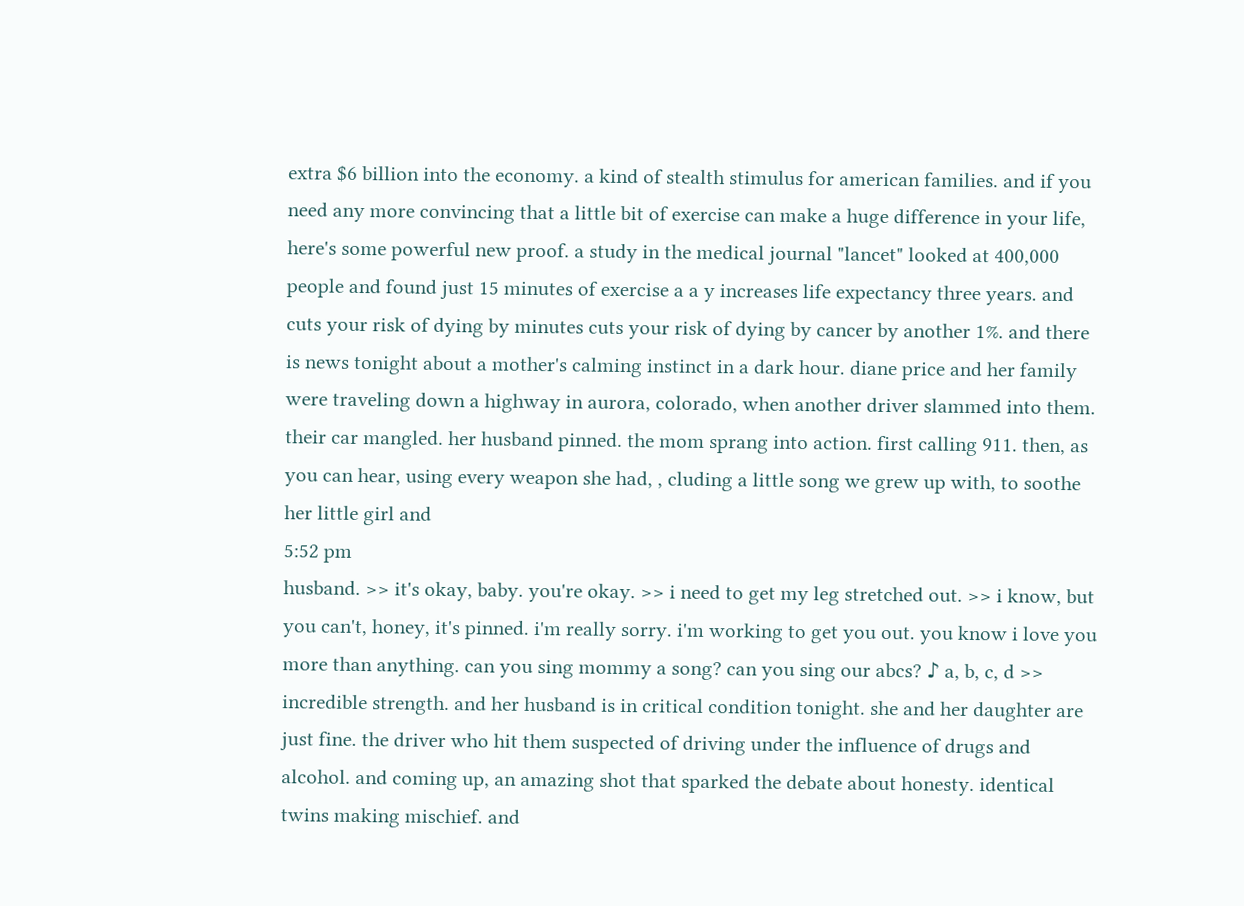extra $6 billion into the economy. a kind of stealth stimulus for american families. and if you need any more convincing that a little bit of exercise can make a huge difference in your life, here's some powerful new proof. a study in the medical journal "lancet" looked at 400,000 people and found just 15 minutes of exercise a a y increases life expectancy three years. and cuts your risk of dying by minutes cuts your risk of dying by cancer by another 1%. and there is news tonight about a mother's calming instinct in a dark hour. diane price and her family were traveling down a highway in aurora, colorado, when another driver slammed into them. their car mangled. her husband pinned. the mom sprang into action. first calling 911. then, as you can hear, using every weapon she had, , cluding a little song we grew up with, to soothe her little girl and
5:52 pm
husband. >> it's okay, baby. you're okay. >> i need to get my leg stretched out. >> i know, but you can't, honey, it's pinned. i'm really sorry. i'm working to get you out. you know i love you more than anything. can you sing mommy a song? can you sing our abcs? ♪ a, b, c, d >> incredible strength. and her husband is in critical condition tonight. she and her daughter are just fine. the driver who hit them suspected of driving under the influence of drugs and alcohol. and coming up, an amazing shot that sparked the debate about honesty. identical twins making mischief. and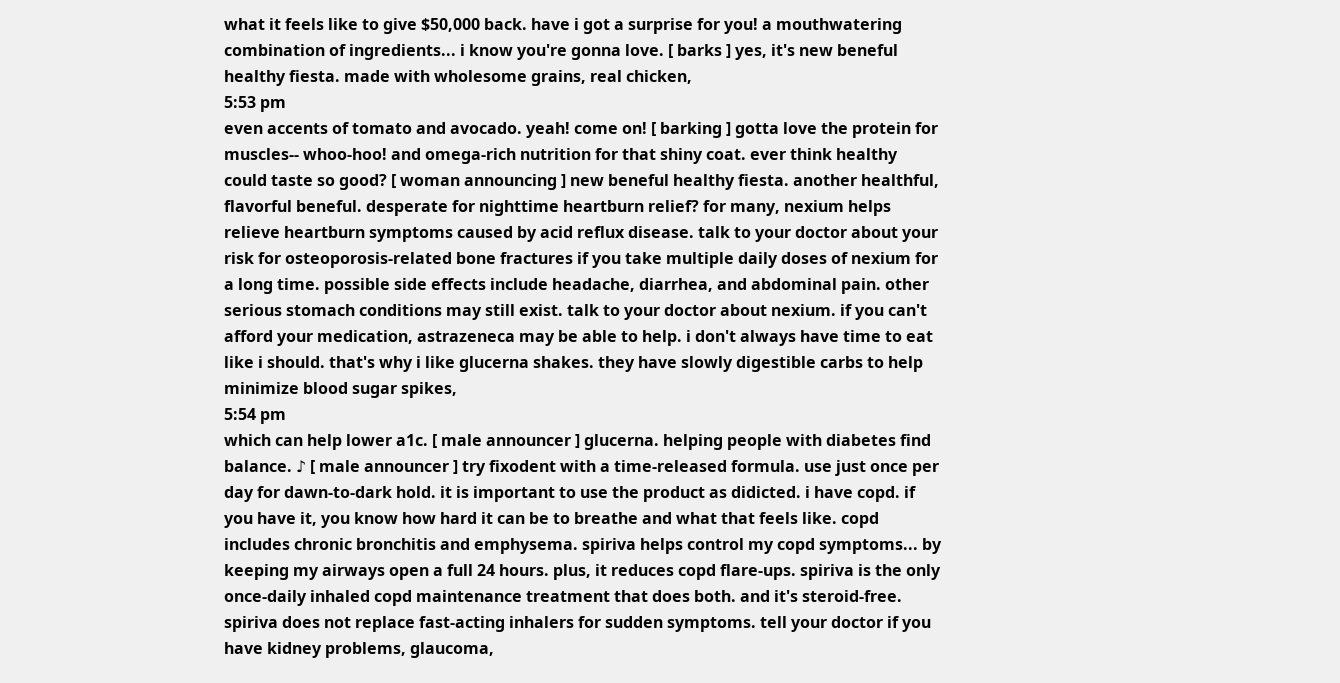what it feels like to give $50,000 back. have i got a surprise for you! a mouthwatering combination of ingredients... i know you're gonna love. [ barks ] yes, it's new beneful healthy fiesta. made with wholesome grains, real chicken,
5:53 pm
even accents of tomato and avocado. yeah! come on! [ barking ] gotta love the protein for muscles-- whoo-hoo! and omega-rich nutrition for that shiny coat. ever think healthy could taste so good? [ woman announcing ] new beneful healthy fiesta. another healthful, flavorful beneful. desperate for nighttime heartburn relief? for many, nexium helps relieve heartburn symptoms caused by acid reflux disease. talk to your doctor about your risk for osteoporosis-related bone fractures if you take multiple daily doses of nexium for a long time. possible side effects include headache, diarrhea, and abdominal pain. other serious stomach conditions may still exist. talk to your doctor about nexium. if you can't afford your medication, astrazeneca may be able to help. i don't always have time to eat like i should. that's why i like glucerna shakes. they have slowly digestible carbs to help minimize blood sugar spikes,
5:54 pm
which can help lower a1c. [ male announcer ] glucerna. helping people with diabetes find balance. ♪ [ male announcer ] try fixodent with a time-released formula. use just once per day for dawn-to-dark hold. it is important to use the product as didicted. i have copd. if you have it, you know how hard it can be to breathe and what that feels like. copd includes chronic bronchitis and emphysema. spiriva helps control my copd symptoms... by keeping my airways open a full 24 hours. plus, it reduces copd flare-ups. spiriva is the only once-daily inhaled copd maintenance treatment that does both. and it's steroid-free. spiriva does not replace fast-acting inhalers for sudden symptoms. tell your doctor if you have kidney problems, glaucoma,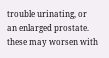trouble urinating, or an enlarged prostate. these may worsen with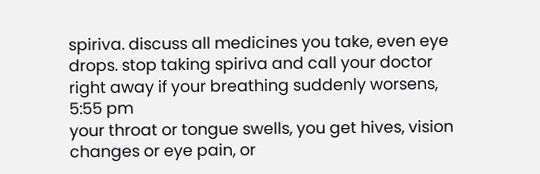spiriva. discuss all medicines you take, even eye drops. stop taking spiriva and call your doctor right away if your breathing suddenly worsens,
5:55 pm
your throat or tongue swells, you get hives, vision changes or eye pain, or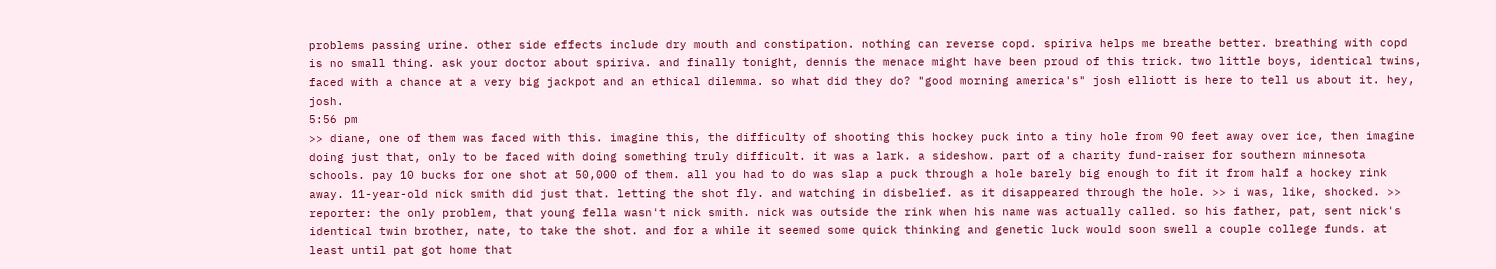problems passing urine. other side effects include dry mouth and constipation. nothing can reverse copd. spiriva helps me breathe better. breathing with copd is no small thing. ask your doctor about spiriva. and finally tonight, dennis the menace might have been proud of this trick. two little boys, identical twins, faced with a chance at a very big jackpot and an ethical dilemma. so what did they do? "good morning america's" josh elliott is here to tell us about it. hey, josh.
5:56 pm
>> diane, one of them was faced with this. imagine this, the difficulty of shooting this hockey puck into a tiny hole from 90 feet away over ice, then imagine doing just that, only to be faced with doing something truly difficult. it was a lark. a sideshow. part of a charity fund-raiser for southern minnesota schools. pay 10 bucks for one shot at 50,000 of them. all you had to do was slap a puck through a hole barely big enough to fit it from half a hockey rink away. 11-year-old nick smith did just that. letting the shot fly. and watching in disbelief. as it disappeared through the hole. >> i was, like, shocked. >> reporter: the only problem, that young fella wasn't nick smith. nick was outside the rink when his name was actually called. so his father, pat, sent nick's identical twin brother, nate, to take the shot. and for a while it seemed some quick thinking and genetic luck would soon swell a couple college funds. at least until pat got home that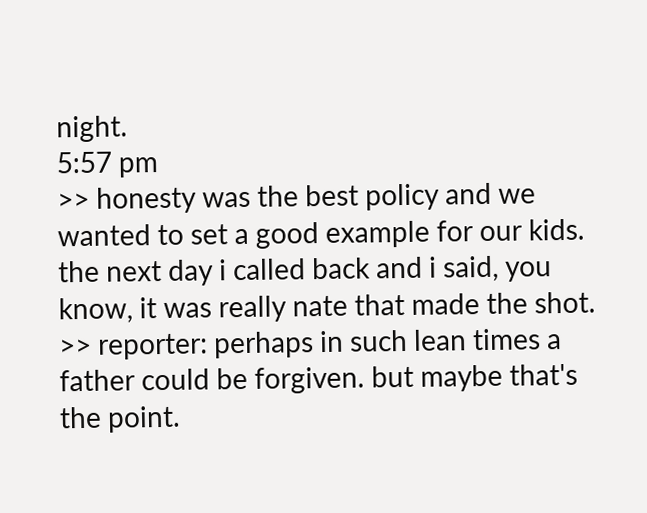night.
5:57 pm
>> honesty was the best policy and we wanted to set a good example for our kids. the next day i called back and i said, you know, it was really nate that made the shot. >> reporter: perhaps in such lean times a father could be forgiven. but maybe that's the point.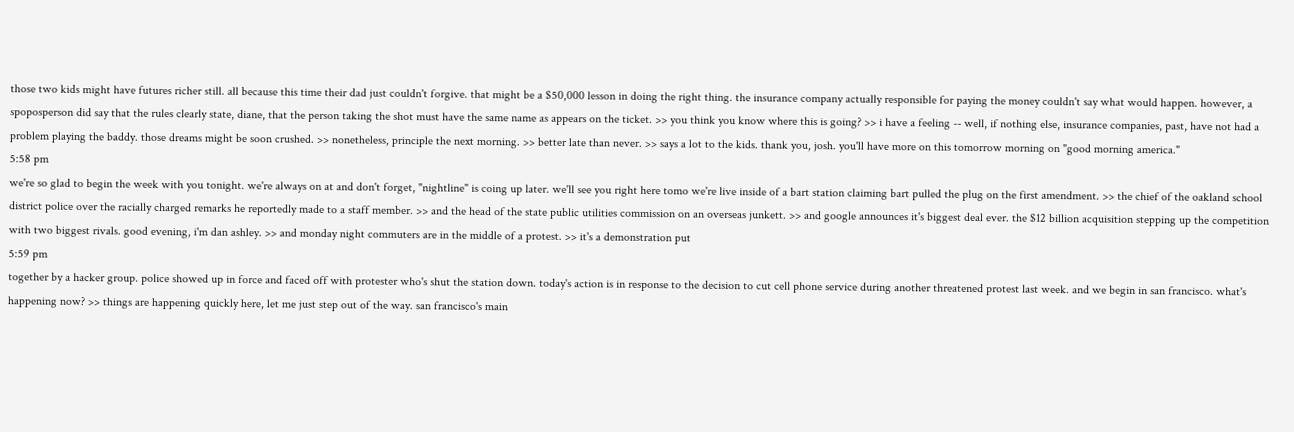those two kids might have futures richer still. all because this time their dad just couldn't forgive. that might be a $50,000 lesson in doing the right thing. the insurance company actually responsible for paying the money couldn't say what would happen. however, a spoposperson did say that the rules clearly state, diane, that the person taking the shot must have the same name as appears on the ticket. >> you think you know where this is going? >> i have a feeling -- well, if nothing else, insurance companies, past, have not had a problem playing the baddy. those dreams might be soon crushed. >> nonetheless, principle the next morning. >> better late than never. >> says a lot to the kids. thank you, josh. you'll have more on this tomorrow morning on "good morning america."
5:58 pm
we're so glad to begin the week with you tonight. we're always on at and don't forget, "nightline" is coing up later. we'll see you right here tomo we're live inside of a bart station claiming bart pulled the plug on the first amendment. >> the chief of the oakland school district police over the racially charged remarks he reportedly made to a staff member. >> and the head of the state public utilities commission on an overseas junkett. >> and google announces it's biggest deal ever. the $12 billion acquisition stepping up the competition with two biggest rivals. good evening, i'm dan ashley. >> and monday night commuters are in the middle of a protest. >> it's a demonstration put
5:59 pm
together by a hacker group. police showed up in force and faced off with protester who's shut the station down. today's action is in response to the decision to cut cell phone service during another threatened protest last week. and we begin in san francisco. what's happening now? >> things are happening quickly here, let me just step out of the way. san francisco's main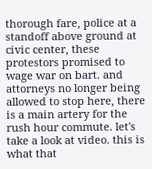thorough fare, police at a standoff above ground at civic center, these protestors promised to wage war on bart. and attorneys no longer being allowed to stop here, there is a main artery for the rush hour commute. let's take a look at video. this is what that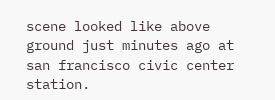scene looked like above ground just minutes ago at san francisco civic center station.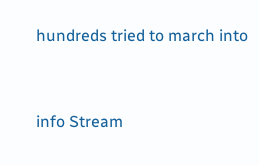hundreds tried to march into


info Stream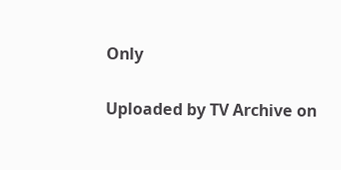Only

Uploaded by TV Archive on